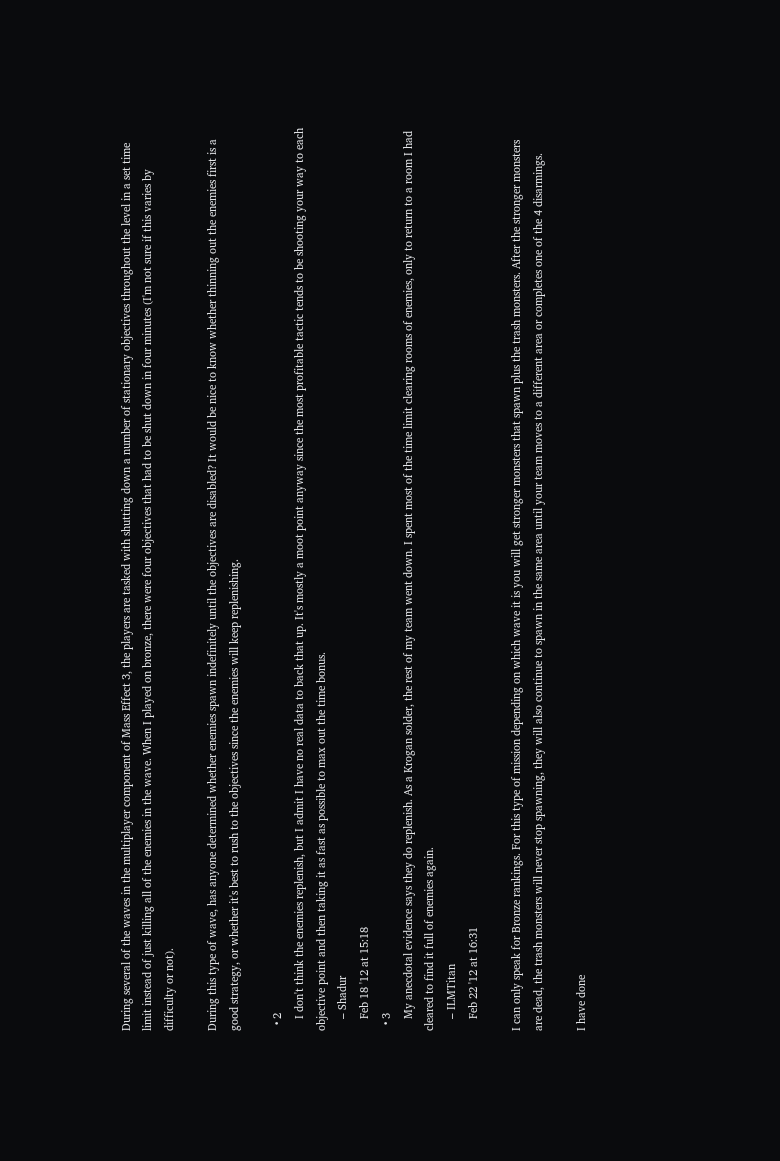During several of the waves in the multiplayer component of Mass Effect 3, the players are tasked with shutting down a number of stationary objectives throughout the level in a set time limit instead of just killing all of the enemies in the wave. When I played on bronze, there were four objectives that had to be shut down in four minutes (I'm not sure if this varies by difficulty or not).

During this type of wave, has anyone determined whether enemies spawn indefinitely until the objectives are disabled? It would be nice to know whether thinning out the enemies first is a good strategy, or whether it's best to rush to the objectives since the enemies will keep replenishing.

  • 2
    I don't think the enemies replenish, but I admit I have no real data to back that up. It's mostly a moot point anyway since the most profitable tactic tends to be shooting your way to each objective point and then taking it as fast as possible to max out the time bonus.
    – Shadur
    Feb 18 '12 at 15:18
  • 3
    My anecdotal evidence says they do replenish. As a Krogan solder, the rest of my team went down. I spent most of the time limit clearing rooms of enemies, only to return to a room I had cleared to find it full of enemies again.
    – ILMTitan
    Feb 22 '12 at 16:31

I can only speak for Bronze rankings. For this type of mission depending on which wave it is you will get stronger monsters that spawn plus the trash monsters. After the stronger monsters are dead, the trash monsters will never stop spawning, they will also continue to spawn in the same area until your team moves to a different area or completes one of the 4 disarmings.

I have done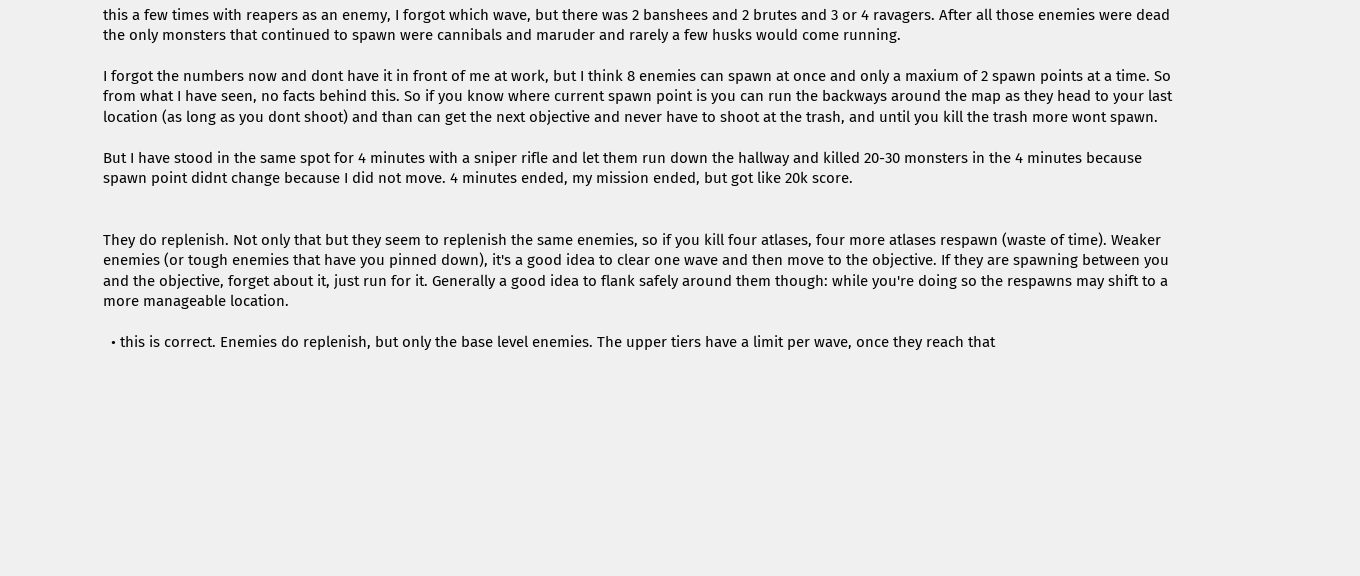this a few times with reapers as an enemy, I forgot which wave, but there was 2 banshees and 2 brutes and 3 or 4 ravagers. After all those enemies were dead the only monsters that continued to spawn were cannibals and maruder and rarely a few husks would come running.

I forgot the numbers now and dont have it in front of me at work, but I think 8 enemies can spawn at once and only a maxium of 2 spawn points at a time. So from what I have seen, no facts behind this. So if you know where current spawn point is you can run the backways around the map as they head to your last location (as long as you dont shoot) and than can get the next objective and never have to shoot at the trash, and until you kill the trash more wont spawn.

But I have stood in the same spot for 4 minutes with a sniper rifle and let them run down the hallway and killed 20-30 monsters in the 4 minutes because spawn point didnt change because I did not move. 4 minutes ended, my mission ended, but got like 20k score.


They do replenish. Not only that but they seem to replenish the same enemies, so if you kill four atlases, four more atlases respawn (waste of time). Weaker enemies (or tough enemies that have you pinned down), it's a good idea to clear one wave and then move to the objective. If they are spawning between you and the objective, forget about it, just run for it. Generally a good idea to flank safely around them though: while you're doing so the respawns may shift to a more manageable location.

  • this is correct. Enemies do replenish, but only the base level enemies. The upper tiers have a limit per wave, once they reach that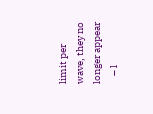limit per wave, they no longer appear
    – l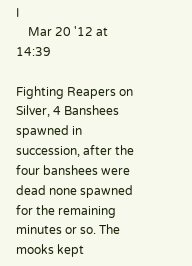I
    Mar 20 '12 at 14:39

Fighting Reapers on Silver, 4 Banshees spawned in succession, after the four banshees were dead none spawned for the remaining minutes or so. The mooks kept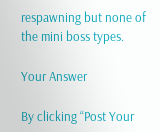respawning but none of the mini boss types.

Your Answer

By clicking “Post Your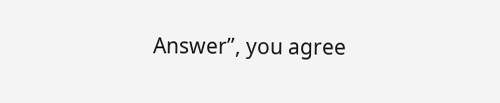Answer”, you agree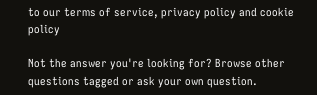to our terms of service, privacy policy and cookie policy

Not the answer you're looking for? Browse other questions tagged or ask your own question.